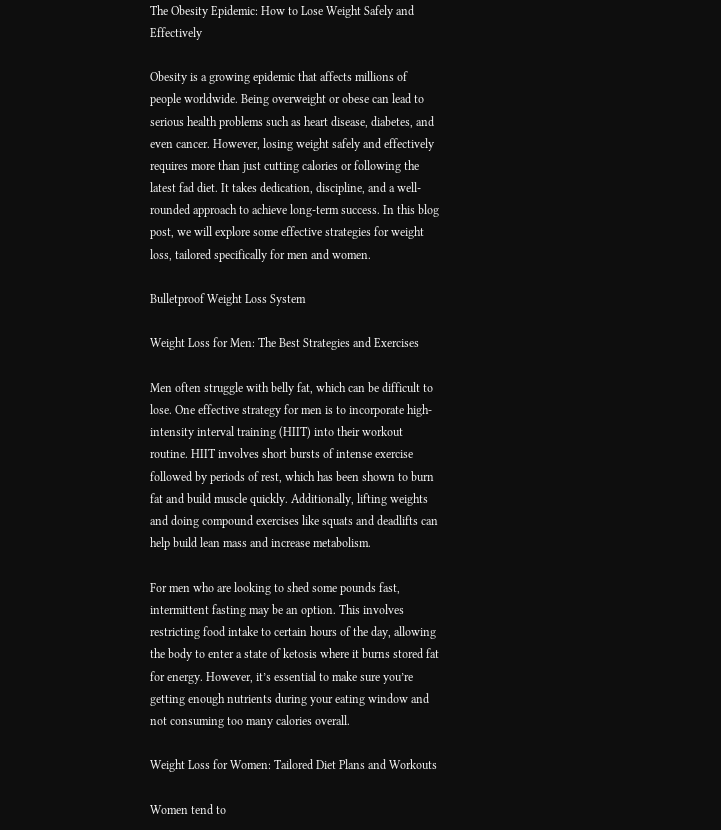The Obesity Epidemic: How to Lose Weight Safely and Effectively

Obesity is a growing epidemic that affects millions of people worldwide. Being overweight or obese can lead to serious health problems such as heart disease, diabetes, and even cancer. However, losing weight safely and effectively requires more than just cutting calories or following the latest fad diet. It takes dedication, discipline, and a well-rounded approach to achieve long-term success. In this blog post, we will explore some effective strategies for weight loss, tailored specifically for men and women.

Bulletproof Weight Loss System

Weight Loss for Men: The Best Strategies and Exercises

Men often struggle with belly fat, which can be difficult to lose. One effective strategy for men is to incorporate high-intensity interval training (HIIT) into their workout routine. HIIT involves short bursts of intense exercise followed by periods of rest, which has been shown to burn fat and build muscle quickly. Additionally, lifting weights and doing compound exercises like squats and deadlifts can help build lean mass and increase metabolism.

For men who are looking to shed some pounds fast, intermittent fasting may be an option. This involves restricting food intake to certain hours of the day, allowing the body to enter a state of ketosis where it burns stored fat for energy. However, it’s essential to make sure you’re getting enough nutrients during your eating window and not consuming too many calories overall.

Weight Loss for Women: Tailored Diet Plans and Workouts

Women tend to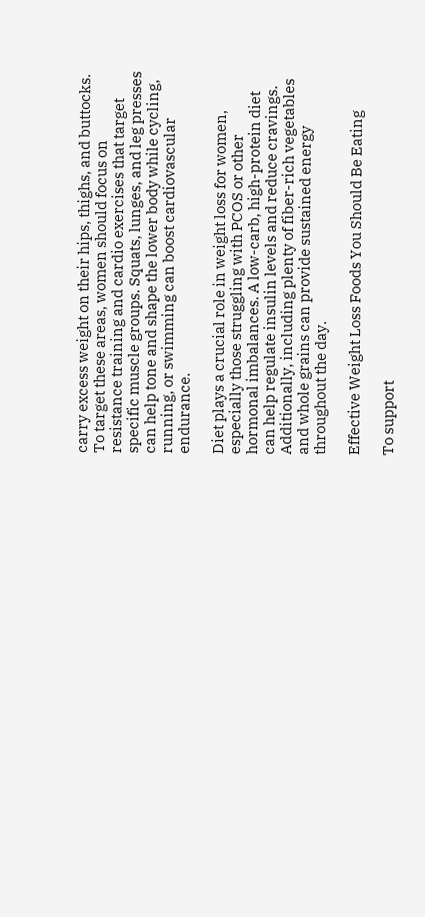carry excess weight on their hips, thighs, and buttocks. To target these areas, women should focus on resistance training and cardio exercises that target specific muscle groups. Squats, lunges, and leg presses can help tone and shape the lower body while cycling, running, or swimming can boost cardiovascular endurance.

Diet plays a crucial role in weight loss for women, especially those struggling with PCOS or other hormonal imbalances. A low-carb, high-protein diet can help regulate insulin levels and reduce cravings. Additionally, including plenty of fiber-rich vegetables and whole grains can provide sustained energy throughout the day.

Effective Weight Loss Foods You Should Be Eating

To support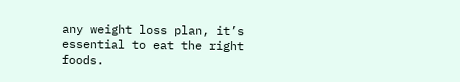any weight loss plan, it’s essential to eat the right foods.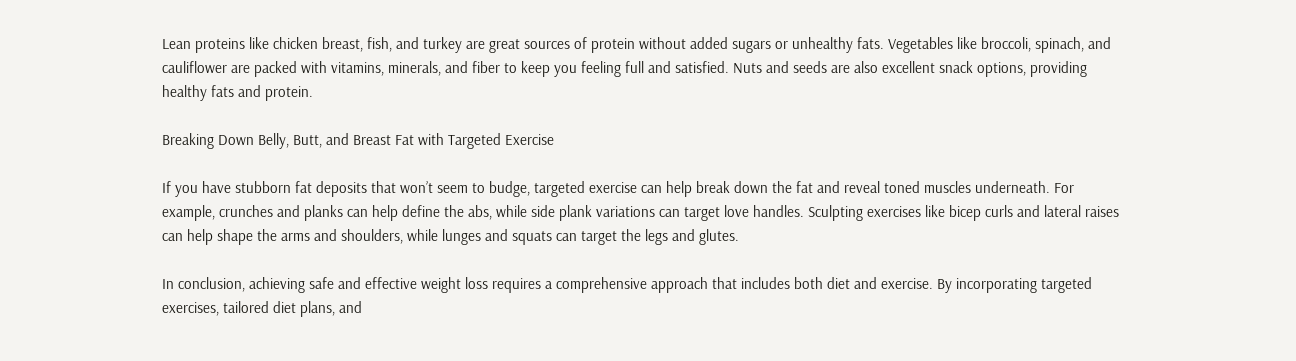Lean proteins like chicken breast, fish, and turkey are great sources of protein without added sugars or unhealthy fats. Vegetables like broccoli, spinach, and cauliflower are packed with vitamins, minerals, and fiber to keep you feeling full and satisfied. Nuts and seeds are also excellent snack options, providing healthy fats and protein.

Breaking Down Belly, Butt, and Breast Fat with Targeted Exercise

If you have stubborn fat deposits that won’t seem to budge, targeted exercise can help break down the fat and reveal toned muscles underneath. For example, crunches and planks can help define the abs, while side plank variations can target love handles. Sculpting exercises like bicep curls and lateral raises can help shape the arms and shoulders, while lunges and squats can target the legs and glutes.

In conclusion, achieving safe and effective weight loss requires a comprehensive approach that includes both diet and exercise. By incorporating targeted exercises, tailored diet plans, and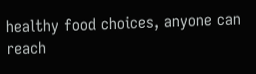healthy food choices, anyone can reach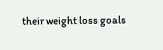their weight loss goals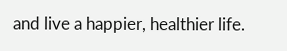and live a happier, healthier life.